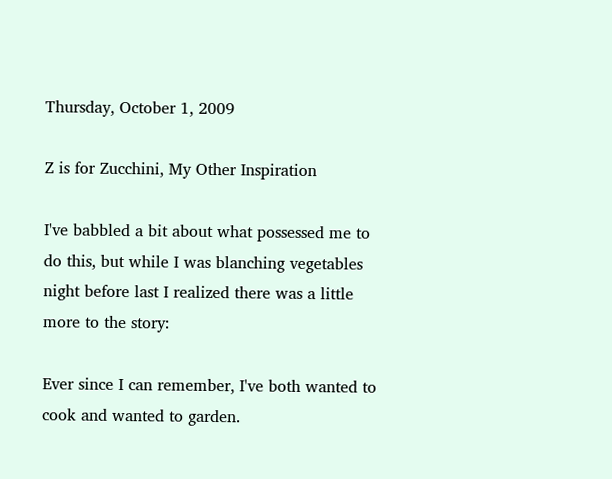Thursday, October 1, 2009

Z is for Zucchini, My Other Inspiration

I've babbled a bit about what possessed me to do this, but while I was blanching vegetables night before last I realized there was a little more to the story:

Ever since I can remember, I've both wanted to cook and wanted to garden.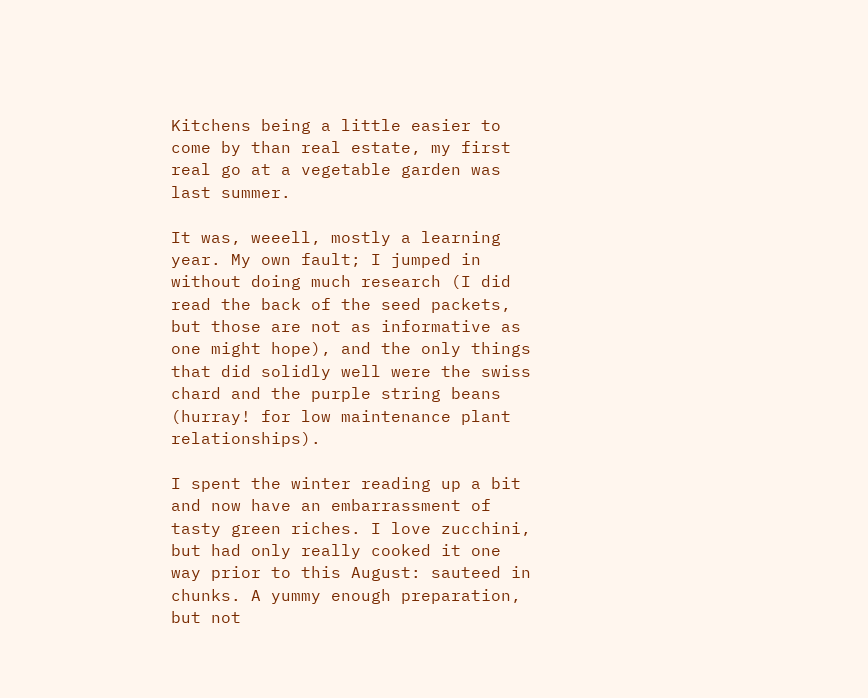Kitchens being a little easier to come by than real estate, my first real go at a vegetable garden was last summer.

It was, weeell, mostly a learning year. My own fault; I jumped in without doing much research (I did read the back of the seed packets, but those are not as informative as one might hope), and the only things that did solidly well were the swiss chard and the purple string beans (hurray! for low maintenance plant relationships).

I spent the winter reading up a bit and now have an embarrassment of tasty green riches. I love zucchini, but had only really cooked it one way prior to this August: sauteed in chunks. A yummy enough preparation, but not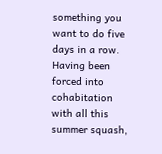something you want to do five days in a row. Having been forced into cohabitation with all this summer squash,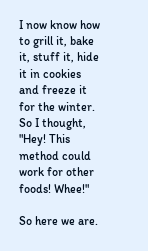I now know how to grill it, bake it, stuff it, hide it in cookies and freeze it for the winter. So I thought, "Hey! This method could work for other foods! Whee!"

So here we are.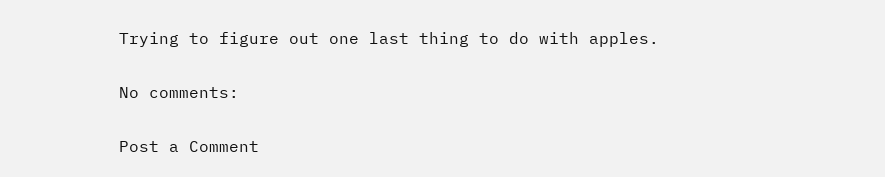Trying to figure out one last thing to do with apples.

No comments:

Post a Comment